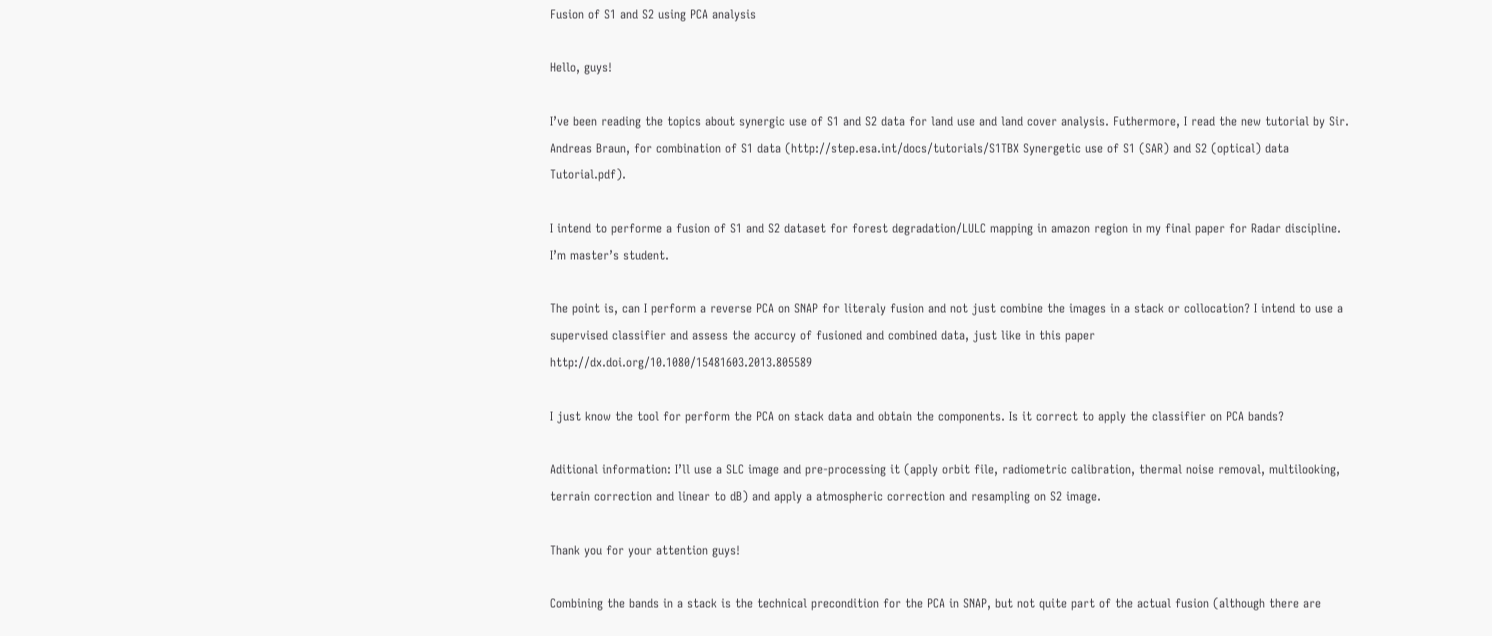Fusion of S1 and S2 using PCA analysis

Hello, guys!

I’ve been reading the topics about synergic use of S1 and S2 data for land use and land cover analysis. Futhermore, I read the new tutorial by Sir. Andreas Braun, for combination of S1 data (http://step.esa.int/docs/tutorials/S1TBX Synergetic use of S1 (SAR) and S2 (optical) data Tutorial.pdf).

I intend to performe a fusion of S1 and S2 dataset for forest degradation/LULC mapping in amazon region in my final paper for Radar discipline. I’m master’s student.

The point is, can I perform a reverse PCA on SNAP for literaly fusion and not just combine the images in a stack or collocation? I intend to use a supervised classifier and assess the accurcy of fusioned and combined data, just like in this paper http://dx.doi.org/10.1080/15481603.2013.805589

I just know the tool for perform the PCA on stack data and obtain the components. Is it correct to apply the classifier on PCA bands?

Aditional information: I’ll use a SLC image and pre-processing it (apply orbit file, radiometric calibration, thermal noise removal, multilooking, terrain correction and linear to dB) and apply a atmospheric correction and resampling on S2 image.

Thank you for your attention guys!

Combining the bands in a stack is the technical precondition for the PCA in SNAP, but not quite part of the actual fusion (although there are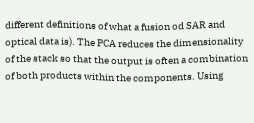different definitions of what a fusion od SAR and optical data is). The PCA reduces the dimensionality of the stack so that the output is often a combination of both products within the components. Using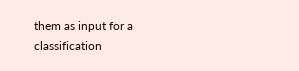them as input for a classification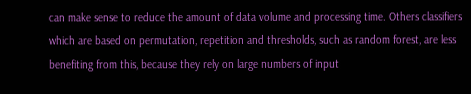can make sense to reduce the amount of data volume and processing time. Others classifiers which are based on permutation, repetition and thresholds, such as random forest, are less benefiting from this, because they rely on large numbers of input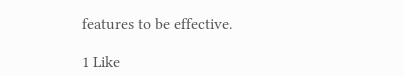features to be effective.

1 Like